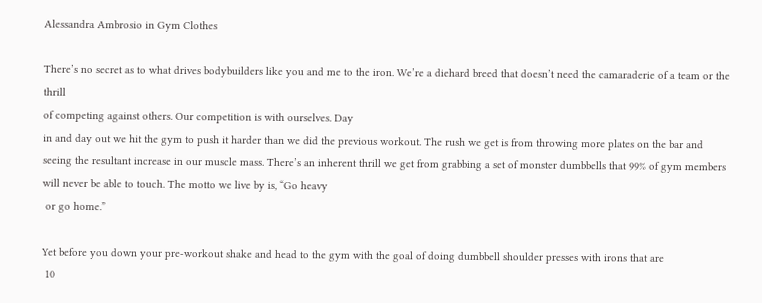Alessandra Ambrosio in Gym Clothes

There’s no secret as to what drives bodybuilders like you and me to the iron. We’re a diehard breed that doesn’t need the camaraderie of a team or the thrill
of competing against others. Our competition is with ourselves. Day
in and day out we hit the gym to push it harder than we did the previous workout. The rush we get is from throwing more plates on the bar and seeing the resultant increase in our muscle mass. There’s an inherent thrill we get from grabbing a set of monster dumbbells that 99% of gym members will never be able to touch. The motto we live by is, “Go heavy
 or go home.”

Yet before you down your pre-workout shake and head to the gym with the goal of doing dumbbell shoulder presses with irons that are
 10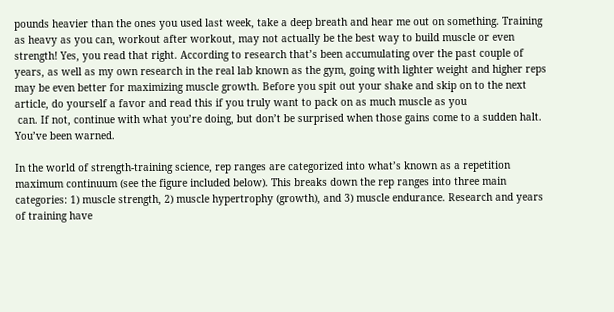pounds heavier than the ones you used last week, take a deep breath and hear me out on something. Training as heavy as you can, workout after workout, may not actually be the best way to build muscle or even strength! Yes, you read that right. According to research that’s been accumulating over the past couple of years, as well as my own research in the real lab known as the gym, going with lighter weight and higher reps may be even better for maximizing muscle growth. Before you spit out your shake and skip on to the next article, do yourself a favor and read this if you truly want to pack on as much muscle as you
 can. If not, continue with what you’re doing, but don’t be surprised when those gains come to a sudden halt. You’ve been warned.

In the world of strength-training science, rep ranges are categorized into what’s known as a repetition maximum continuum (see the figure included below). This breaks down the rep ranges into three main categories: 1) muscle strength, 2) muscle hypertrophy (growth), and 3) muscle endurance. Research and years of training have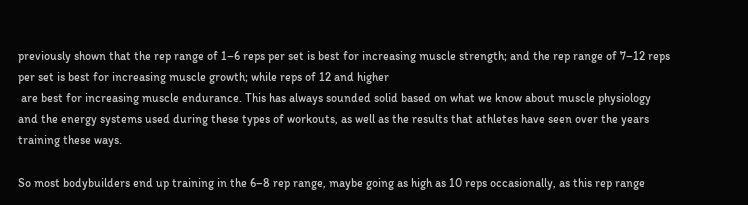previously shown that the rep range of 1–6 reps per set is best for increasing muscle strength; and the rep range of 7–12 reps per set is best for increasing muscle growth; while reps of 12 and higher
 are best for increasing muscle endurance. This has always sounded solid based on what we know about muscle physiology and the energy systems used during these types of workouts, as well as the results that athletes have seen over the years training these ways.

So most bodybuilders end up training in the 6–8 rep range, maybe going as high as 10 reps occasionally, as this rep range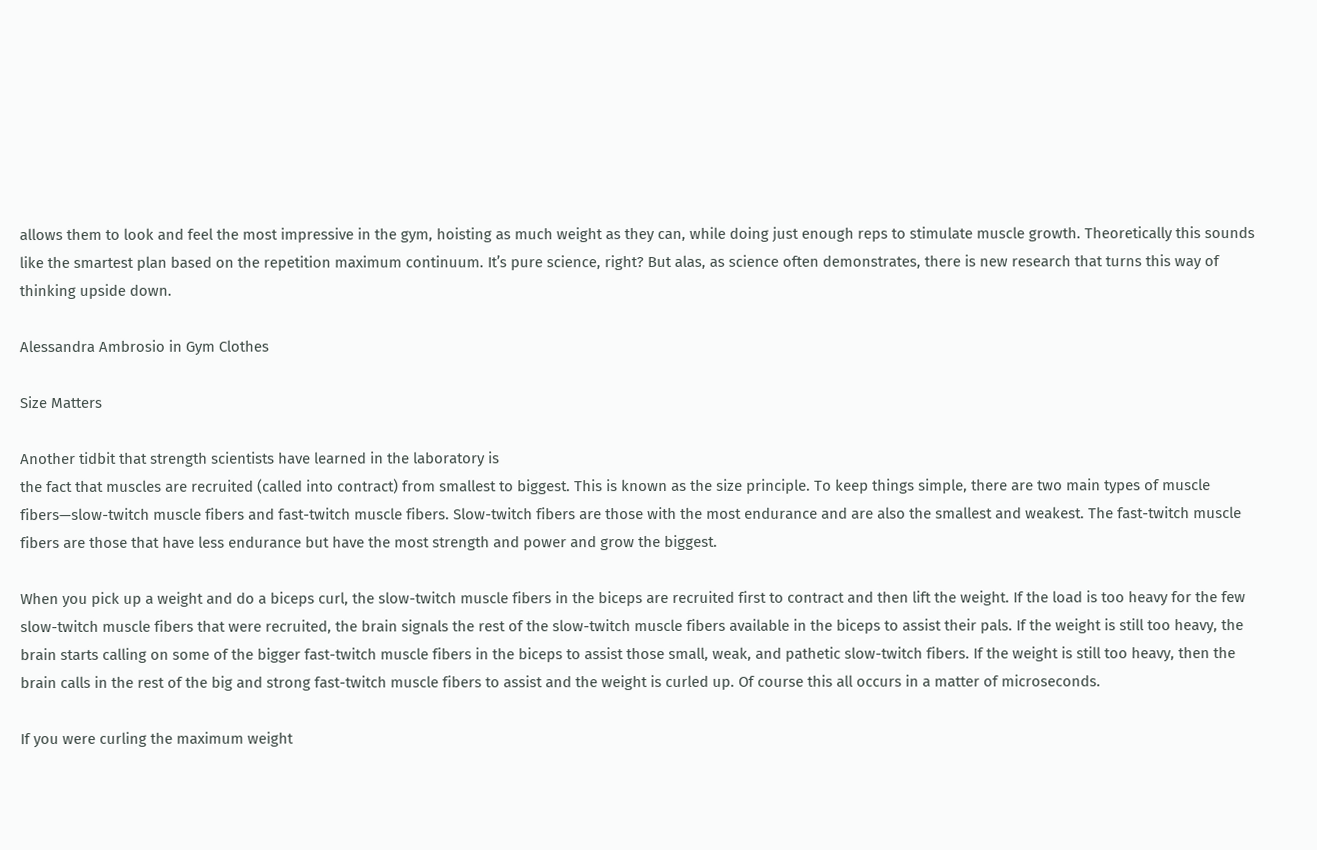allows them to look and feel the most impressive in the gym, hoisting as much weight as they can, while doing just enough reps to stimulate muscle growth. Theoretically this sounds like the smartest plan based on the repetition maximum continuum. It’s pure science, right? But alas, as science often demonstrates, there is new research that turns this way of thinking upside down.

Alessandra Ambrosio in Gym Clothes

Size Matters

Another tidbit that strength scientists have learned in the laboratory is
the fact that muscles are recruited (called into contract) from smallest to biggest. This is known as the size principle. To keep things simple, there are two main types of muscle fibers—slow-twitch muscle fibers and fast-twitch muscle fibers. Slow-twitch fibers are those with the most endurance and are also the smallest and weakest. The fast-twitch muscle fibers are those that have less endurance but have the most strength and power and grow the biggest.

When you pick up a weight and do a biceps curl, the slow-twitch muscle fibers in the biceps are recruited first to contract and then lift the weight. If the load is too heavy for the few slow-twitch muscle fibers that were recruited, the brain signals the rest of the slow-twitch muscle fibers available in the biceps to assist their pals. If the weight is still too heavy, the brain starts calling on some of the bigger fast-twitch muscle fibers in the biceps to assist those small, weak, and pathetic slow-twitch fibers. If the weight is still too heavy, then the brain calls in the rest of the big and strong fast-twitch muscle fibers to assist and the weight is curled up. Of course this all occurs in a matter of microseconds.

If you were curling the maximum weight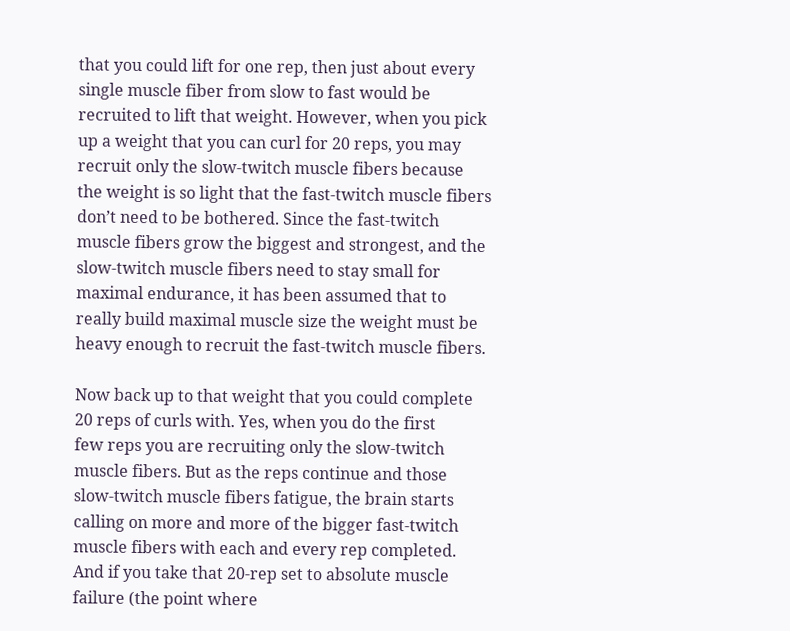that you could lift for one rep, then just about every single muscle fiber from slow to fast would be recruited to lift that weight. However, when you pick up a weight that you can curl for 20 reps, you may recruit only the slow-twitch muscle fibers because the weight is so light that the fast-twitch muscle fibers don’t need to be bothered. Since the fast-twitch muscle fibers grow the biggest and strongest, and the slow-twitch muscle fibers need to stay small for maximal endurance, it has been assumed that to really build maximal muscle size the weight must be heavy enough to recruit the fast-twitch muscle fibers.

Now back up to that weight that you could complete 20 reps of curls with. Yes, when you do the first
few reps you are recruiting only the slow-twitch muscle fibers. But as the reps continue and those slow-twitch muscle fibers fatigue, the brain starts calling on more and more of the bigger fast-twitch muscle fibers with each and every rep completed. And if you take that 20-rep set to absolute muscle failure (the point where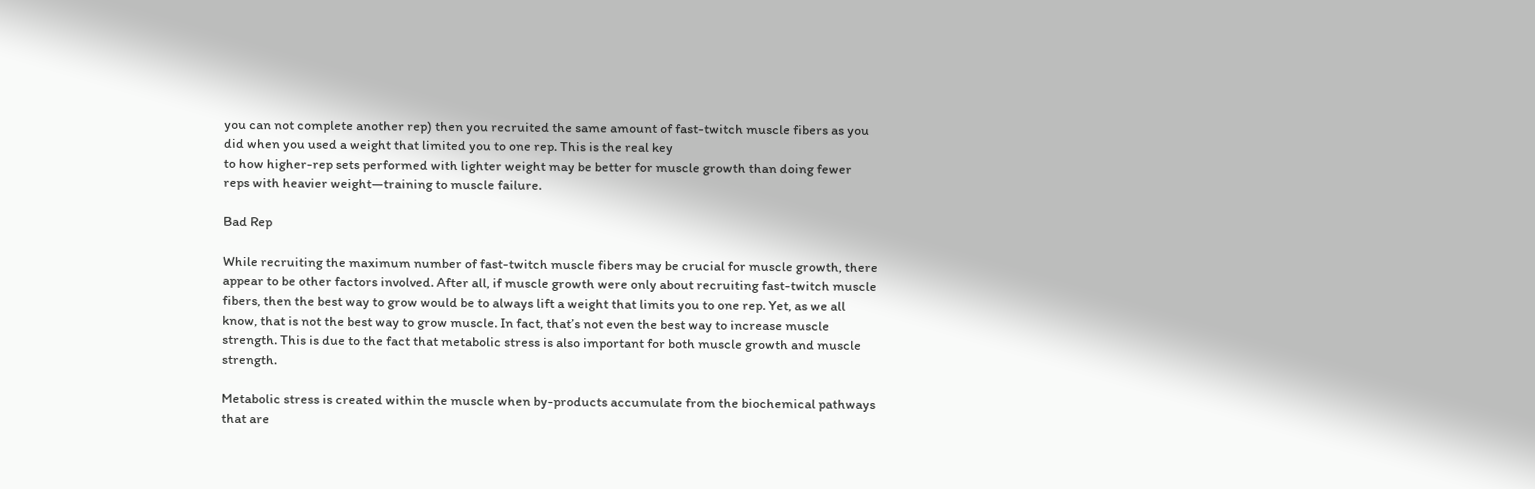you can not complete another rep) then you recruited the same amount of fast-twitch muscle fibers as you did when you used a weight that limited you to one rep. This is the real key
to how higher-rep sets performed with lighter weight may be better for muscle growth than doing fewer reps with heavier weight—training to muscle failure.

Bad Rep

While recruiting the maximum number of fast-twitch muscle fibers may be crucial for muscle growth, there appear to be other factors involved. After all, if muscle growth were only about recruiting fast-twitch muscle fibers, then the best way to grow would be to always lift a weight that limits you to one rep. Yet, as we all know, that is not the best way to grow muscle. In fact, that’s not even the best way to increase muscle strength. This is due to the fact that metabolic stress is also important for both muscle growth and muscle strength.

Metabolic stress is created within the muscle when by-products accumulate from the biochemical pathways that are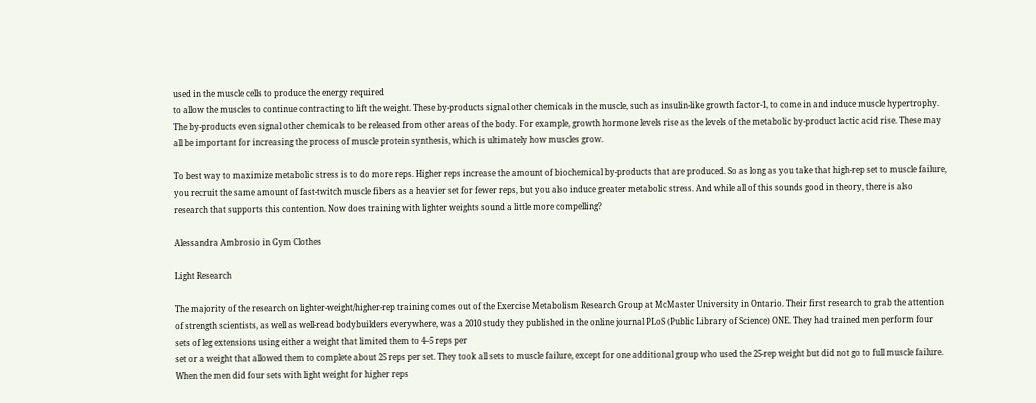used in the muscle cells to produce the energy required
to allow the muscles to continue contracting to lift the weight. These by-products signal other chemicals in the muscle, such as insulin-like growth factor-1, to come in and induce muscle hypertrophy. The by-products even signal other chemicals to be released from other areas of the body. For example, growth hormone levels rise as the levels of the metabolic by-product lactic acid rise. These may all be important for increasing the process of muscle protein synthesis, which is ultimately how muscles grow.

To best way to maximize metabolic stress is to do more reps. Higher reps increase the amount of biochemical by-products that are produced. So as long as you take that high-rep set to muscle failure, you recruit the same amount of fast-twitch muscle fibers as a heavier set for fewer reps, but you also induce greater metabolic stress. And while all of this sounds good in theory, there is also research that supports this contention. Now does training with lighter weights sound a little more compelling?

Alessandra Ambrosio in Gym Clothes

Light Research

The majority of the research on lighter-weight/higher-rep training comes out of the Exercise Metabolism Research Group at McMaster University in Ontario. Their first research to grab the attention of strength scientists, as well as well-read bodybuilders everywhere, was a 2010 study they published in the online journal PLoS (Public Library of Science) ONE. They had trained men perform four sets of leg extensions using either a weight that limited them to 4–5 reps per
set or a weight that allowed them to complete about 25 reps per set. They took all sets to muscle failure, except for one additional group who used the 25-rep weight but did not go to full muscle failure. When the men did four sets with light weight for higher reps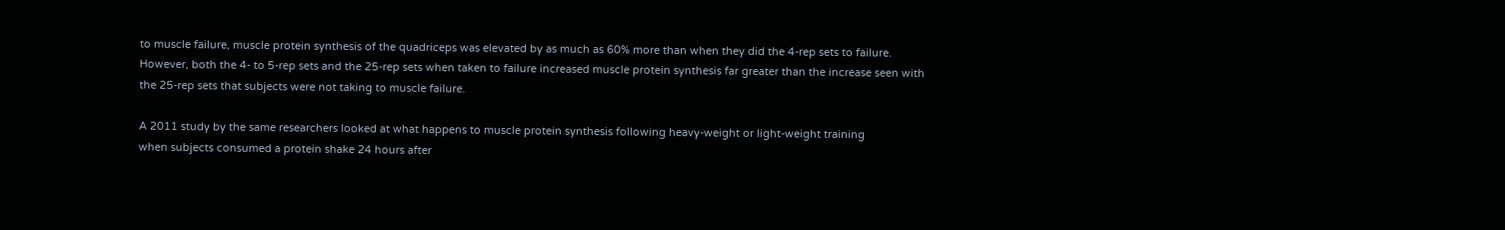to muscle failure, muscle protein synthesis of the quadriceps was elevated by as much as 60% more than when they did the 4-rep sets to failure. However, both the 4- to 5-rep sets and the 25-rep sets when taken to failure increased muscle protein synthesis far greater than the increase seen with the 25-rep sets that subjects were not taking to muscle failure.

A 2011 study by the same researchers looked at what happens to muscle protein synthesis following heavy-weight or light-weight training
when subjects consumed a protein shake 24 hours after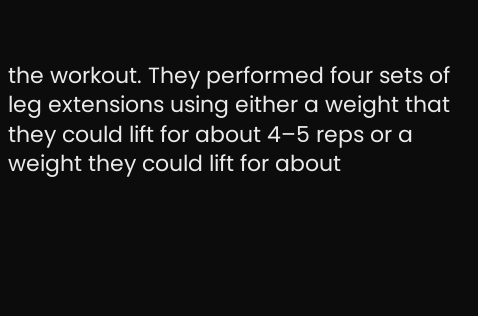the workout. They performed four sets of leg extensions using either a weight that they could lift for about 4–5 reps or a weight they could lift for about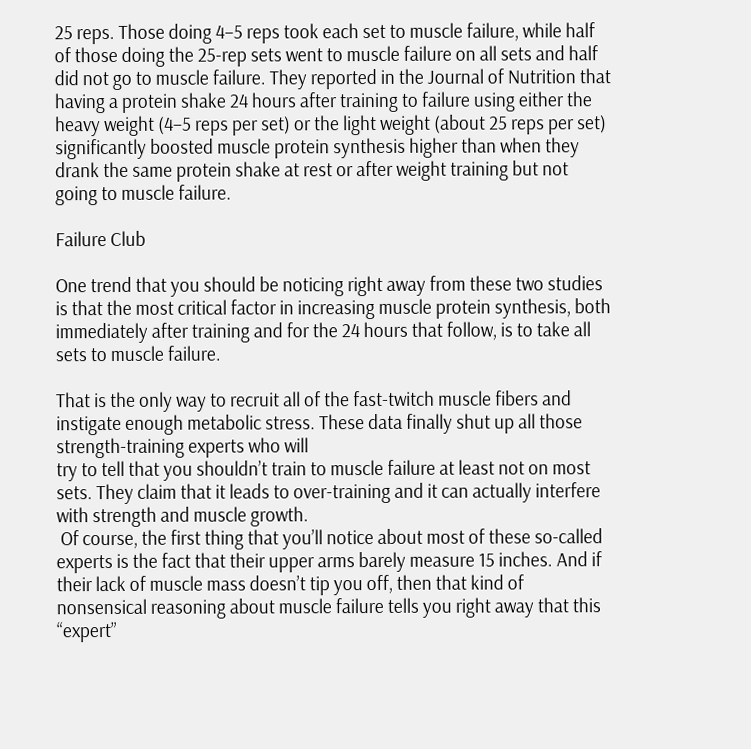25 reps. Those doing 4–5 reps took each set to muscle failure, while half of those doing the 25-rep sets went to muscle failure on all sets and half did not go to muscle failure. They reported in the Journal of Nutrition that having a protein shake 24 hours after training to failure using either the heavy weight (4–5 reps per set) or the light weight (about 25 reps per set) significantly boosted muscle protein synthesis higher than when they drank the same protein shake at rest or after weight training but not going to muscle failure.

Failure Club

One trend that you should be noticing right away from these two studies is that the most critical factor in increasing muscle protein synthesis, both immediately after training and for the 24 hours that follow, is to take all sets to muscle failure.

That is the only way to recruit all of the fast-twitch muscle fibers and instigate enough metabolic stress. These data finally shut up all those strength-training experts who will
try to tell that you shouldn’t train to muscle failure at least not on most sets. They claim that it leads to over-training and it can actually interfere with strength and muscle growth.
 Of course, the first thing that you’ll notice about most of these so-called experts is the fact that their upper arms barely measure 15 inches. And if their lack of muscle mass doesn’t tip you off, then that kind of nonsensical reasoning about muscle failure tells you right away that this “expert”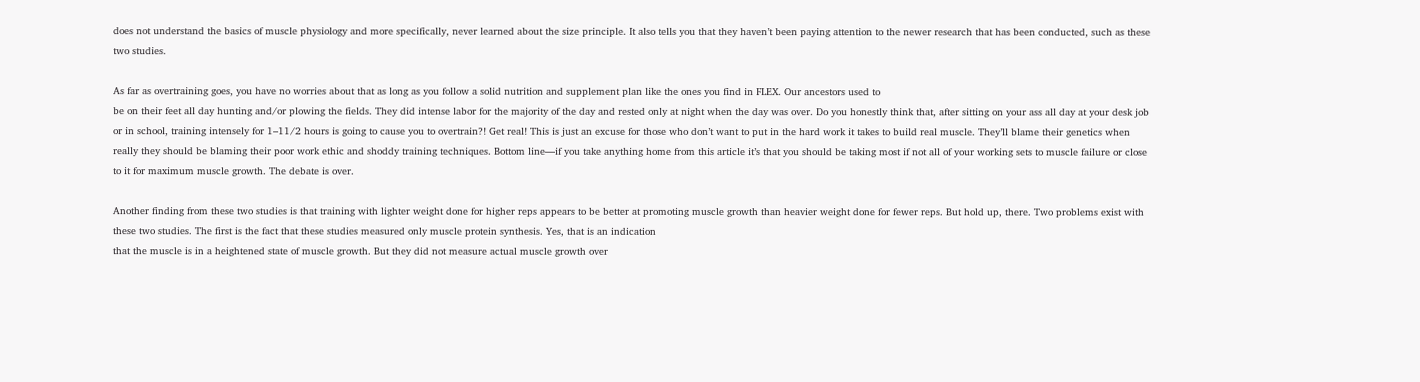does not understand the basics of muscle physiology and more specifically, never learned about the size principle. It also tells you that they haven’t been paying attention to the newer research that has been conducted, such as these two studies.

As far as overtraining goes, you have no worries about that as long as you follow a solid nutrition and supplement plan like the ones you find in FLEX. Our ancestors used to
be on their feet all day hunting and/or plowing the fields. They did intense labor for the majority of the day and rested only at night when the day was over. Do you honestly think that, after sitting on your ass all day at your desk job or in school, training intensely for 1–11⁄2 hours is going to cause you to overtrain?! Get real! This is just an excuse for those who don’t want to put in the hard work it takes to build real muscle. They’ll blame their genetics when really they should be blaming their poor work ethic and shoddy training techniques. Bottom line—if you take anything home from this article it’s that you should be taking most if not all of your working sets to muscle failure or close to it for maximum muscle growth. The debate is over.

Another finding from these two studies is that training with lighter weight done for higher reps appears to be better at promoting muscle growth than heavier weight done for fewer reps. But hold up, there. Two problems exist with these two studies. The first is the fact that these studies measured only muscle protein synthesis. Yes, that is an indication
that the muscle is in a heightened state of muscle growth. But they did not measure actual muscle growth over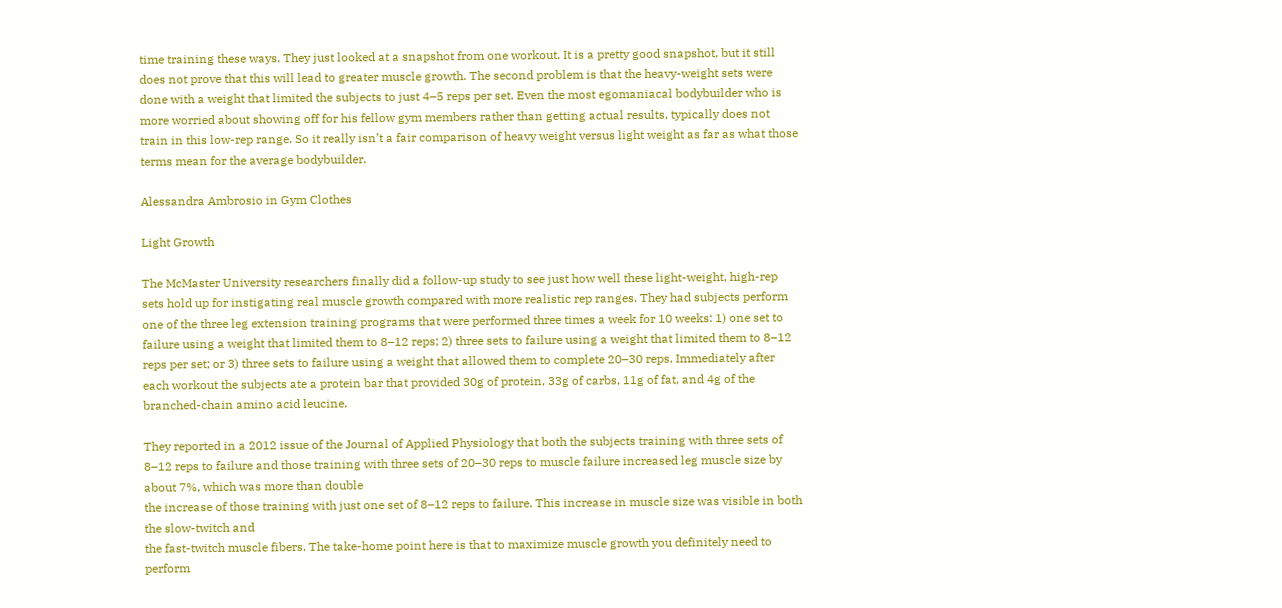time training these ways. They just looked at a snapshot from one workout. It is a pretty good snapshot, but it still does not prove that this will lead to greater muscle growth. The second problem is that the heavy-weight sets were done with a weight that limited the subjects to just 4–5 reps per set. Even the most egomaniacal bodybuilder who is more worried about showing off for his fellow gym members rather than getting actual results, typically does not train in this low-rep range. So it really isn’t a fair comparison of heavy weight versus light weight as far as what those terms mean for the average bodybuilder.

Alessandra Ambrosio in Gym Clothes

Light Growth

The McMaster University researchers finally did a follow-up study to see just how well these light-weight, high-rep sets hold up for instigating real muscle growth compared with more realistic rep ranges. They had subjects perform one of the three leg extension training programs that were performed three times a week for 10 weeks: 1) one set to failure using a weight that limited them to 8–12 reps; 2) three sets to failure using a weight that limited them to 8–12 reps per set; or 3) three sets to failure using a weight that allowed them to complete 20–30 reps. Immediately after each workout the subjects ate a protein bar that provided 30g of protein, 33g of carbs, 11g of fat, and 4g of the branched-chain amino acid leucine.

They reported in a 2012 issue of the Journal of Applied Physiology that both the subjects training with three sets of 8–12 reps to failure and those training with three sets of 20–30 reps to muscle failure increased leg muscle size by about 7%, which was more than double
the increase of those training with just one set of 8–12 reps to failure. This increase in muscle size was visible in both the slow-twitch and
the fast-twitch muscle fibers. The take-home point here is that to maximize muscle growth you definitely need to perform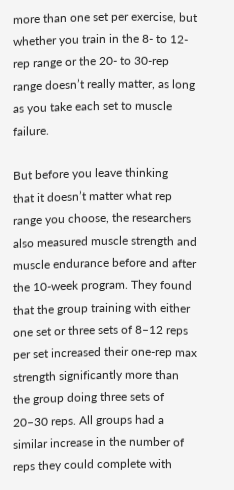more than one set per exercise, but whether you train in the 8- to 12-rep range or the 20- to 30-rep range doesn’t really matter, as long as you take each set to muscle failure.

But before you leave thinking
that it doesn’t matter what rep range you choose, the researchers also measured muscle strength and muscle endurance before and after the 10-week program. They found that the group training with either one set or three sets of 8–12 reps
per set increased their one-rep max strength significantly more than
the group doing three sets of 20–30 reps. All groups had a similar increase in the number of reps they could complete with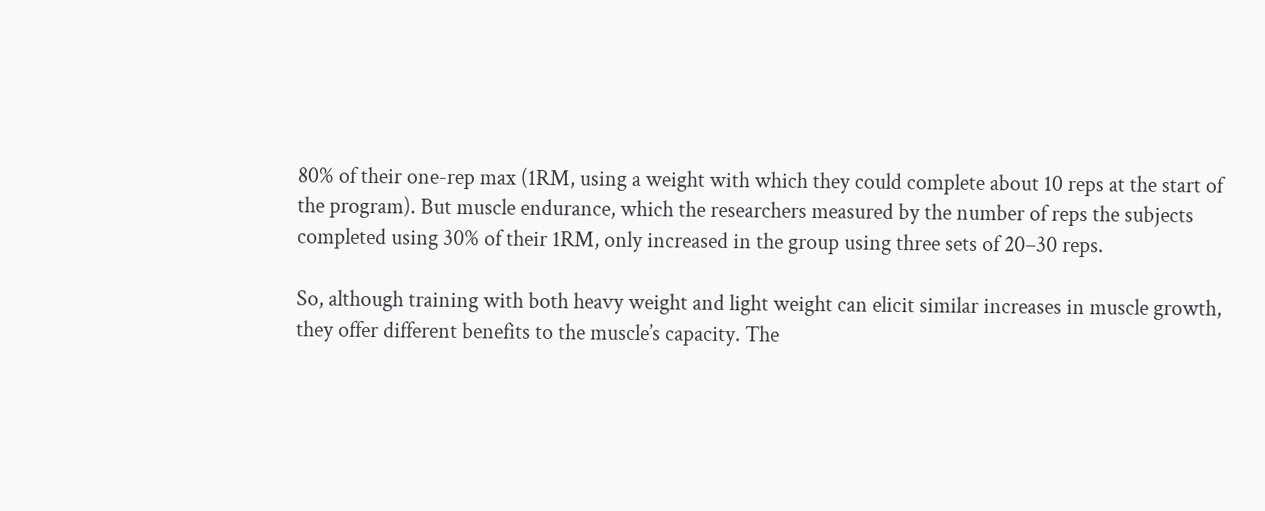80% of their one-rep max (1RM, using a weight with which they could complete about 10 reps at the start of the program). But muscle endurance, which the researchers measured by the number of reps the subjects completed using 30% of their 1RM, only increased in the group using three sets of 20–30 reps.

So, although training with both heavy weight and light weight can elicit similar increases in muscle growth, they offer different benefits to the muscle’s capacity. The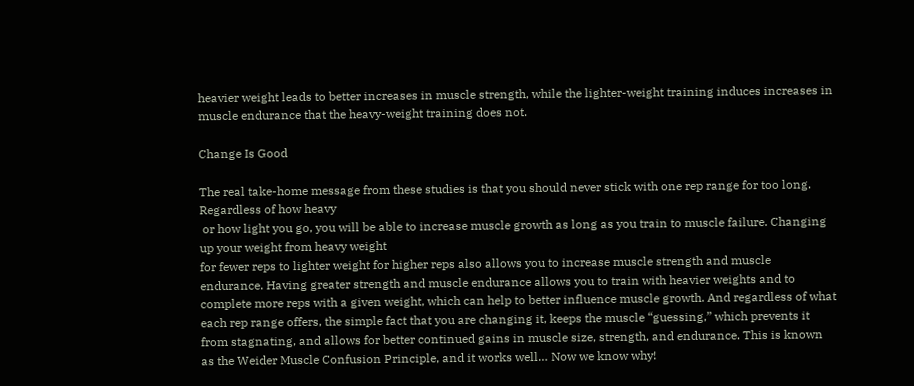heavier weight leads to better increases in muscle strength, while the lighter-weight training induces increases in muscle endurance that the heavy-weight training does not.

Change Is Good

The real take-home message from these studies is that you should never stick with one rep range for too long. Regardless of how heavy
 or how light you go, you will be able to increase muscle growth as long as you train to muscle failure. Changing up your weight from heavy weight
for fewer reps to lighter weight for higher reps also allows you to increase muscle strength and muscle endurance. Having greater strength and muscle endurance allows you to train with heavier weights and to complete more reps with a given weight, which can help to better influence muscle growth. And regardless of what each rep range offers, the simple fact that you are changing it, keeps the muscle “guessing,” which prevents it from stagnating, and allows for better continued gains in muscle size, strength, and endurance. This is known as the Weider Muscle Confusion Principle, and it works well… Now we know why!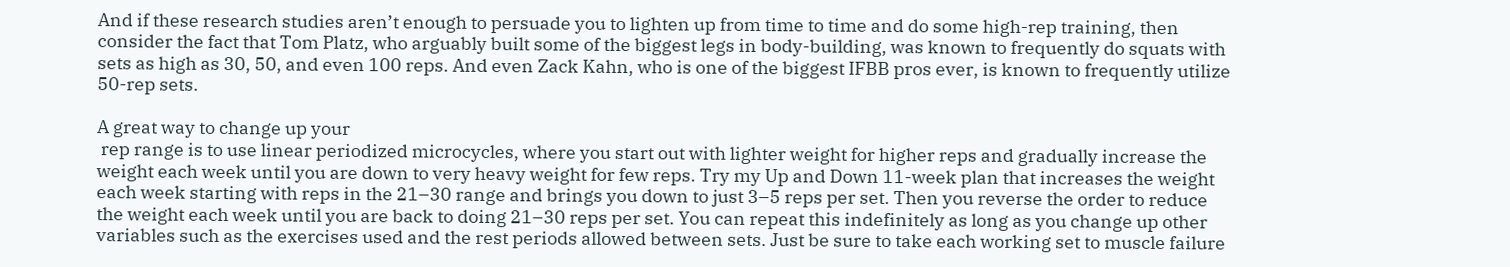And if these research studies aren’t enough to persuade you to lighten up from time to time and do some high-rep training, then consider the fact that Tom Platz, who arguably built some of the biggest legs in body-building, was known to frequently do squats with sets as high as 30, 50, and even 100 reps. And even Zack Kahn, who is one of the biggest IFBB pros ever, is known to frequently utilize 50-rep sets.

A great way to change up your
 rep range is to use linear periodized microcycles, where you start out with lighter weight for higher reps and gradually increase the weight each week until you are down to very heavy weight for few reps. Try my Up and Down 11-week plan that increases the weight each week starting with reps in the 21–30 range and brings you down to just 3–5 reps per set. Then you reverse the order to reduce the weight each week until you are back to doing 21–30 reps per set. You can repeat this indefinitely as long as you change up other variables such as the exercises used and the rest periods allowed between sets. Just be sure to take each working set to muscle failure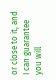or close to it, and I can guarantee you will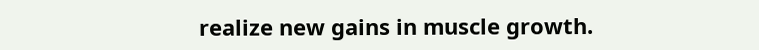realize new gains in muscle growth.